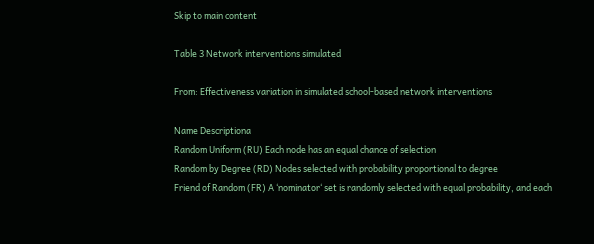Skip to main content

Table 3 Network interventions simulated

From: Effectiveness variation in simulated school-based network interventions

Name Descriptiona
Random Uniform (RU) Each node has an equal chance of selection
Random by Degree (RD) Nodes selected with probability proportional to degree
Friend of Random (FR) A ‘nominator‘ set is randomly selected with equal probability, and each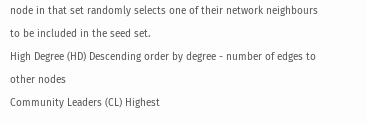node in that set randomly selects one of their network neighbours to be included in the seed set.
High Degree (HD) Descending order by degree - number of edges to other nodes
Community Leaders (CL) Highest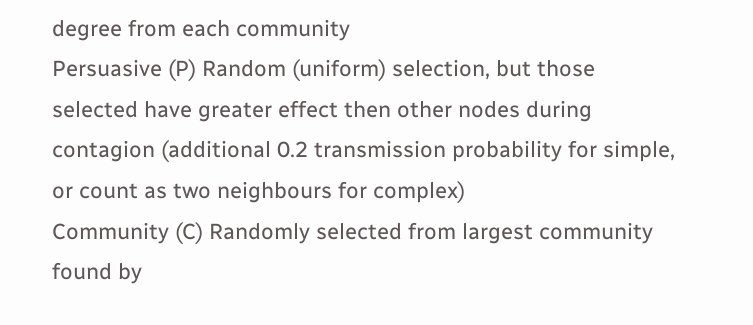degree from each community
Persuasive (P) Random (uniform) selection, but those selected have greater effect then other nodes during contagion (additional 0.2 transmission probability for simple, or count as two neighbours for complex)
Community (C) Randomly selected from largest community found by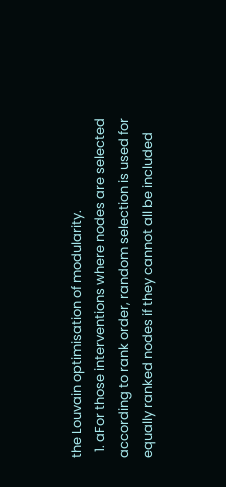the Louvain optimisation of modularity.
  1. aFor those interventions where nodes are selected according to rank order, random selection is used for equally ranked nodes if they cannot all be included